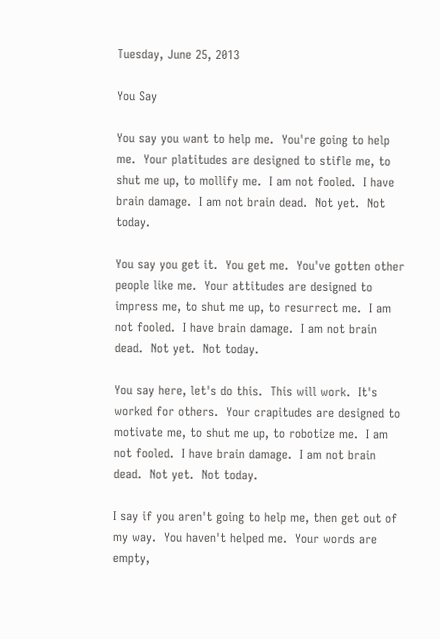Tuesday, June 25, 2013

You Say

You say you want to help me.  You're going to help me.  Your platitudes are designed to stifle me, to shut me up, to mollify me.  I am not fooled.  I have brain damage.  I am not brain dead.  Not yet.  Not today.

You say you get it.  You get me.  You've gotten other people like me.  Your attitudes are designed to impress me, to shut me up, to resurrect me.  I am not fooled.  I have brain damage.  I am not brain dead.  Not yet.  Not today.

You say here, let's do this.  This will work.  It's worked for others.  Your crapitudes are designed to motivate me, to shut me up, to robotize me.  I am not fooled.  I have brain damage.  I am not brain dead.  Not yet.  Not today.

I say if you aren't going to help me, then get out of my way.  You haven't helped me.  Your words are empty,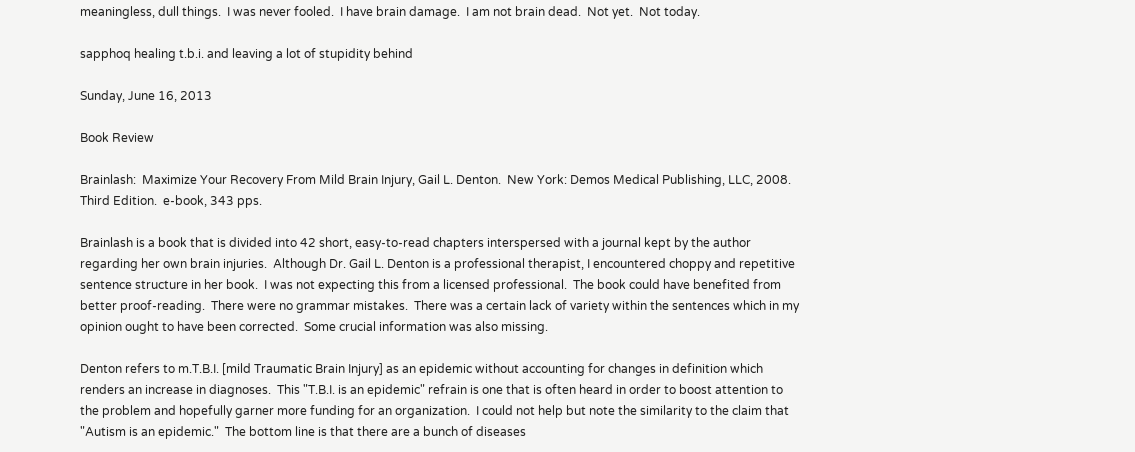meaningless, dull things.  I was never fooled.  I have brain damage.  I am not brain dead.  Not yet.  Not today.

sapphoq healing t.b.i. and leaving a lot of stupidity behind

Sunday, June 16, 2013

Book Review

Brainlash:  Maximize Your Recovery From Mild Brain Injury, Gail L. Denton.  New York: Demos Medical Publishing, LLC, 2008.  Third Edition.  e-book, 343 pps.

Brainlash is a book that is divided into 42 short, easy-to-read chapters interspersed with a journal kept by the author regarding her own brain injuries.  Although Dr. Gail L. Denton is a professional therapist, I encountered choppy and repetitive sentence structure in her book.  I was not expecting this from a licensed professional.  The book could have benefited from better proof-reading.  There were no grammar mistakes.  There was a certain lack of variety within the sentences which in my opinion ought to have been corrected.  Some crucial information was also missing.

Denton refers to m.T.B.I. [mild Traumatic Brain Injury] as an epidemic without accounting for changes in definition which renders an increase in diagnoses.  This "T.B.I. is an epidemic" refrain is one that is often heard in order to boost attention to the problem and hopefully garner more funding for an organization.  I could not help but note the similarity to the claim that "Autism is an epidemic."  The bottom line is that there are a bunch of diseases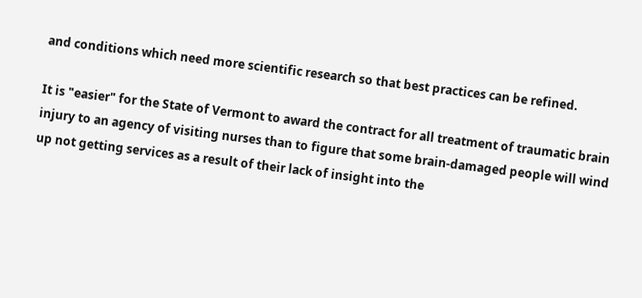and conditions which need more scientific research so that best practices can be refined.

It is "easier" for the State of Vermont to award the contract for all treatment of traumatic brain injury to an agency of visiting nurses than to figure that some brain-damaged people will wind up not getting services as a result of their lack of insight into the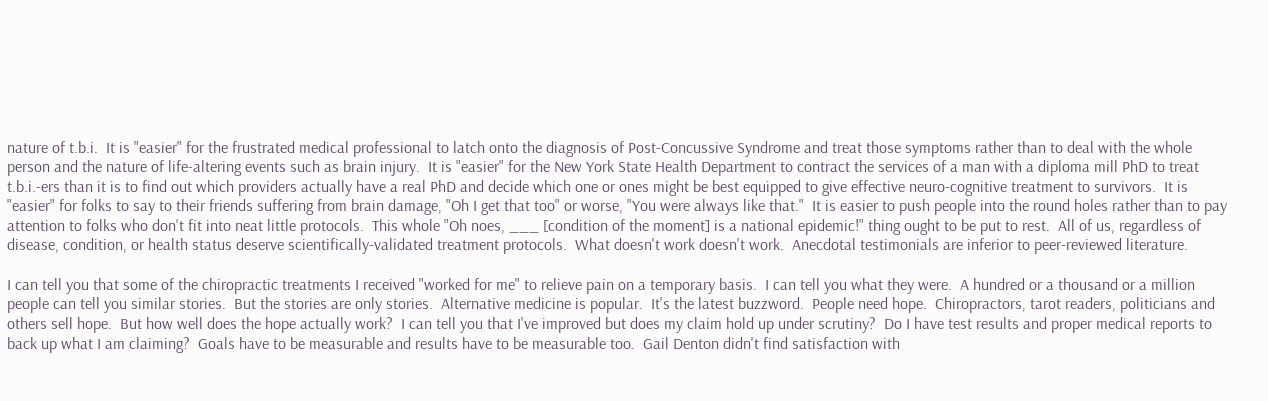nature of t.b.i.  It is "easier" for the frustrated medical professional to latch onto the diagnosis of Post-Concussive Syndrome and treat those symptoms rather than to deal with the whole person and the nature of life-altering events such as brain injury.  It is "easier" for the New York State Health Department to contract the services of a man with a diploma mill PhD to treat t.b.i.-ers than it is to find out which providers actually have a real PhD and decide which one or ones might be best equipped to give effective neuro-cognitive treatment to survivors.  It is "easier" for folks to say to their friends suffering from brain damage, "Oh I get that too" or worse, "You were always like that."  It is easier to push people into the round holes rather than to pay attention to folks who don't fit into neat little protocols.  This whole "Oh noes, ___ [condition of the moment] is a national epidemic!" thing ought to be put to rest.  All of us, regardless of disease, condition, or health status deserve scientifically-validated treatment protocols.  What doesn't work doesn't work.  Anecdotal testimonials are inferior to peer-reviewed literature.

I can tell you that some of the chiropractic treatments I received "worked for me" to relieve pain on a temporary basis.  I can tell you what they were.  A hundred or a thousand or a million people can tell you similar stories.  But the stories are only stories.  Alternative medicine is popular.  It's the latest buzzword.  People need hope.  Chiropractors, tarot readers, politicians and others sell hope.  But how well does the hope actually work?  I can tell you that I've improved but does my claim hold up under scrutiny?  Do I have test results and proper medical reports to back up what I am claiming?  Goals have to be measurable and results have to be measurable too.  Gail Denton didn't find satisfaction with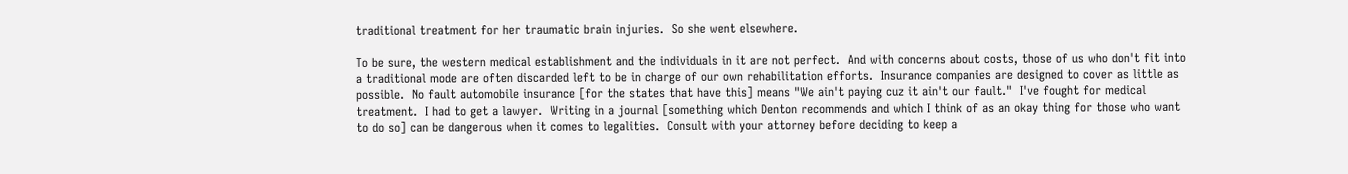traditional treatment for her traumatic brain injuries.  So she went elsewhere.

To be sure, the western medical establishment and the individuals in it are not perfect.  And with concerns about costs, those of us who don't fit into a traditional mode are often discarded left to be in charge of our own rehabilitation efforts.  Insurance companies are designed to cover as little as possible.  No fault automobile insurance [for the states that have this] means "We ain't paying cuz it ain't our fault."  I've fought for medical treatment.  I had to get a lawyer.  Writing in a journal [something which Denton recommends and which I think of as an okay thing for those who want to do so] can be dangerous when it comes to legalities.  Consult with your attorney before deciding to keep a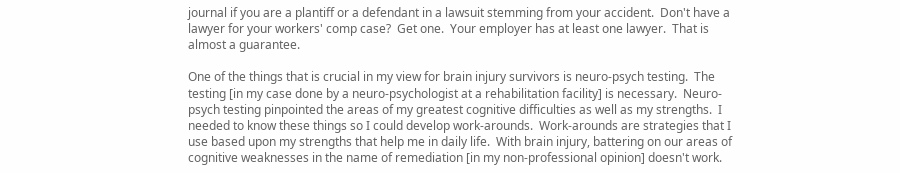journal if you are a plantiff or a defendant in a lawsuit stemming from your accident.  Don't have a lawyer for your workers' comp case?  Get one.  Your employer has at least one lawyer.  That is almost a guarantee.

One of the things that is crucial in my view for brain injury survivors is neuro-psych testing.  The testing [in my case done by a neuro-psychologist at a rehabilitation facility] is necessary.  Neuro-psych testing pinpointed the areas of my greatest cognitive difficulties as well as my strengths.  I needed to know these things so I could develop work-arounds.  Work-arounds are strategies that I use based upon my strengths that help me in daily life.  With brain injury, battering on our areas of cognitive weaknesses in the name of remediation [in my non-professional opinion] doesn't work.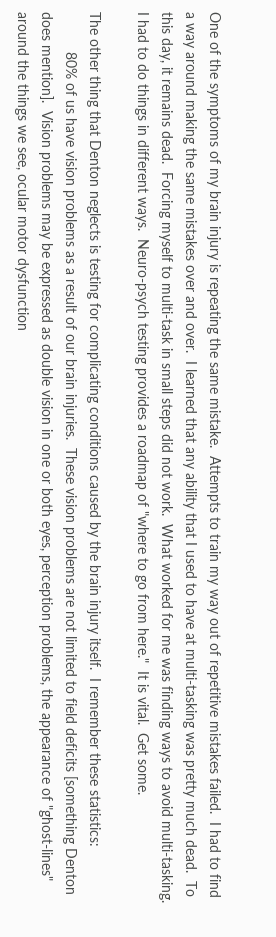One of the symptoms of my brain injury is repeating the same mistake.  Attempts to train my way out of repetitive mistakes failed.  I had to find a way around making the same mistakes over and over.  I learned that any ability that I used to have at multi-tasking was pretty much dead.  To this day, it remains dead.  Forcing myself to multi-task in small steps did not work.  What worked for me was finding ways to avoid multi-tasking.  I had to do things in different ways.  Neuro-psych testing provides a roadmap of "where to go from here."  It is vital.  Get some.

The other thing that Denton neglects is testing for complicating conditions caused by the brain injury itself.  I remember these statistics:
          80% of us have vision problems as a result of our brain injuries.  These vision problems are not limited to field deficits [something Denton does mention].  Vision problems may be expressed as double vision in one or both eyes, perception problems, the appearance of "ghost-lines" around the things we see, ocular motor dysfunction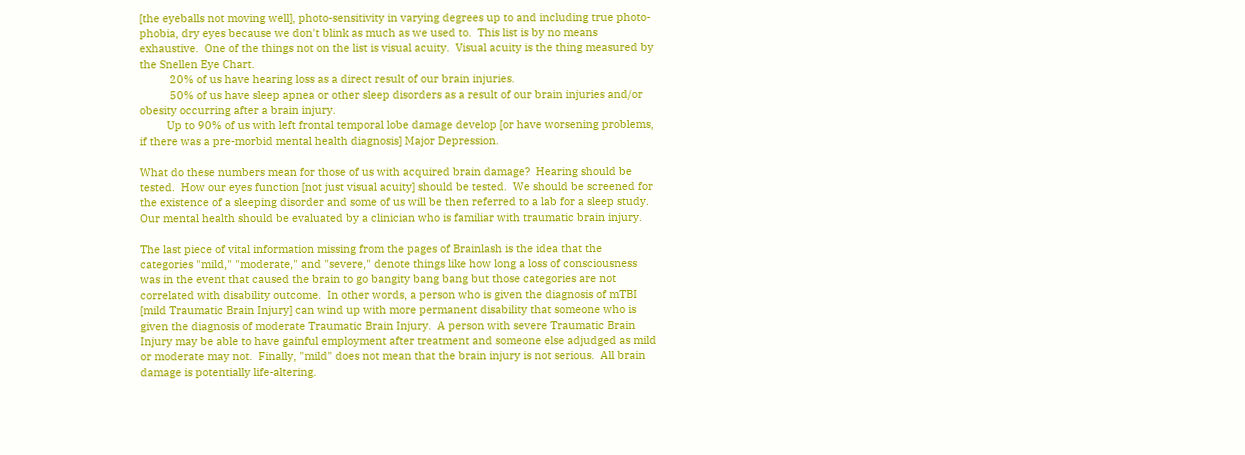[the eyeballs not moving well], photo-sensitivity in varying degrees up to and including true photo-phobia, dry eyes because we don't blink as much as we used to.  This list is by no means exhaustive.  One of the things not on the list is visual acuity.  Visual acuity is the thing measured by the Snellen Eye Chart.
          20% of us have hearing loss as a direct result of our brain injuries.
          50% of us have sleep apnea or other sleep disorders as a result of our brain injuries and/or obesity occurring after a brain injury.
         Up to 90% of us with left frontal temporal lobe damage develop [or have worsening problems, if there was a pre-morbid mental health diagnosis] Major Depression.

What do these numbers mean for those of us with acquired brain damage?  Hearing should be tested.  How our eyes function [not just visual acuity] should be tested.  We should be screened for the existence of a sleeping disorder and some of us will be then referred to a lab for a sleep study.  Our mental health should be evaluated by a clinician who is familiar with traumatic brain injury.

The last piece of vital information missing from the pages of Brainlash is the idea that the categories "mild," "moderate," and "severe," denote things like how long a loss of consciousness was in the event that caused the brain to go bangity bang bang but those categories are not correlated with disability outcome.  In other words, a person who is given the diagnosis of mTBI [mild Traumatic Brain Injury] can wind up with more permanent disability that someone who is given the diagnosis of moderate Traumatic Brain Injury.  A person with severe Traumatic Brain Injury may be able to have gainful employment after treatment and someone else adjudged as mild or moderate may not.  Finally, "mild" does not mean that the brain injury is not serious.  All brain damage is potentially life-altering.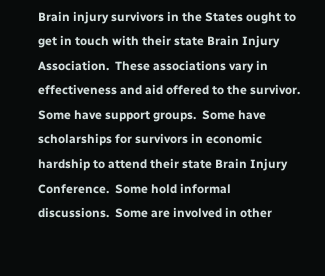Brain injury survivors in the States ought to get in touch with their state Brain Injury Association.  These associations vary in effectiveness and aid offered to the survivor.  Some have support groups.  Some have scholarships for survivors in economic hardship to attend their state Brain Injury Conference.  Some hold informal discussions.  Some are involved in other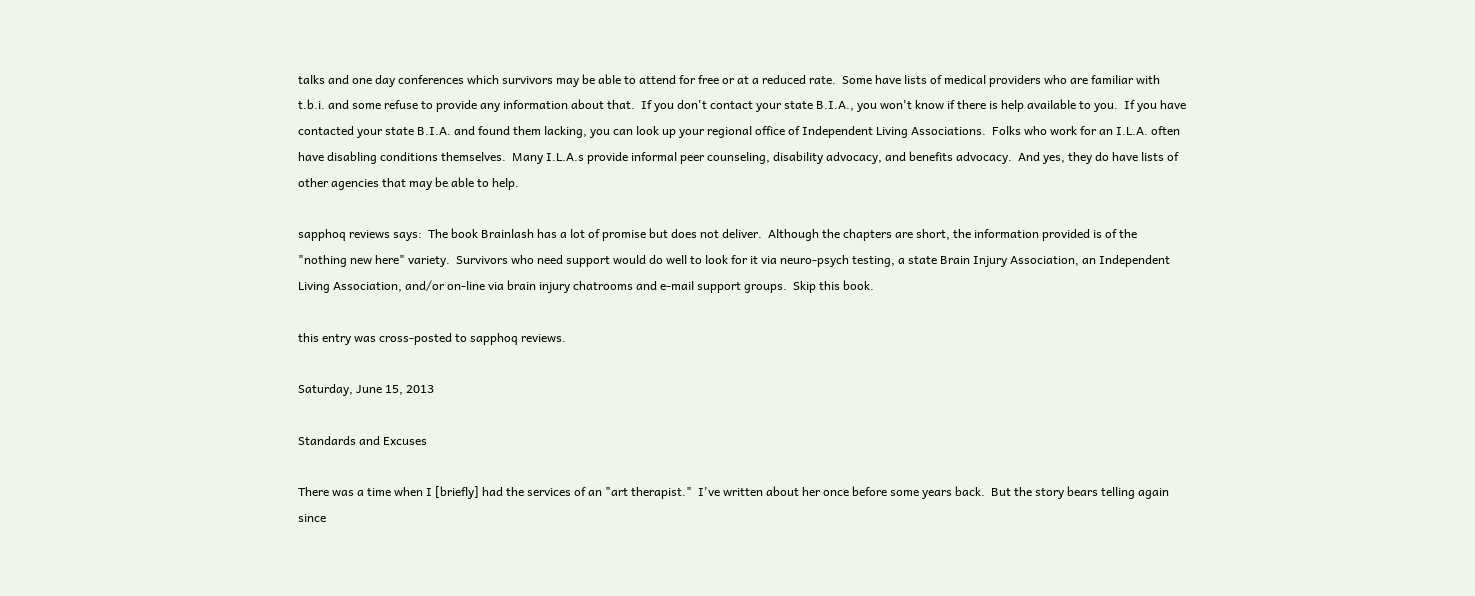talks and one day conferences which survivors may be able to attend for free or at a reduced rate.  Some have lists of medical providers who are familiar with t.b.i. and some refuse to provide any information about that.  If you don't contact your state B.I.A., you won't know if there is help available to you.  If you have contacted your state B.I.A. and found them lacking, you can look up your regional office of Independent Living Associations.  Folks who work for an I.L.A. often have disabling conditions themselves.  Many I.L.A.s provide informal peer counseling, disability advocacy, and benefits advocacy.  And yes, they do have lists of other agencies that may be able to help.

sapphoq reviews says:  The book Brainlash has a lot of promise but does not deliver.  Although the chapters are short, the information provided is of the "nothing new here" variety.  Survivors who need support would do well to look for it via neuro-psych testing, a state Brain Injury Association, an Independent Living Association, and/or on-line via brain injury chatrooms and e-mail support groups.  Skip this book.

this entry was cross-posted to sapphoq reviews.

Saturday, June 15, 2013

Standards and Excuses

There was a time when I [briefly] had the services of an "art therapist."  I've written about her once before some years back.  But the story bears telling again since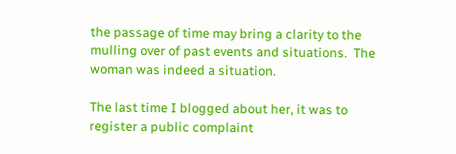the passage of time may bring a clarity to the mulling over of past events and situations.  The woman was indeed a situation.

The last time I blogged about her, it was to register a public complaint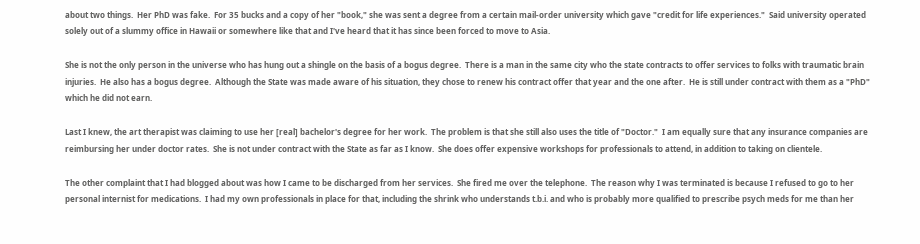about two things.  Her PhD was fake.  For 35 bucks and a copy of her "book," she was sent a degree from a certain mail-order university which gave "credit for life experiences."  Said university operated solely out of a slummy office in Hawaii or somewhere like that and I've heard that it has since been forced to move to Asia.

She is not the only person in the universe who has hung out a shingle on the basis of a bogus degree.  There is a man in the same city who the state contracts to offer services to folks with traumatic brain injuries.  He also has a bogus degree.  Although the State was made aware of his situation, they chose to renew his contract offer that year and the one after.  He is still under contract with them as a "PhD" which he did not earn.

Last I knew, the art therapist was claiming to use her [real] bachelor's degree for her work.  The problem is that she still also uses the title of "Doctor."  I am equally sure that any insurance companies are reimbursing her under doctor rates.  She is not under contract with the State as far as I know.  She does offer expensive workshops for professionals to attend, in addition to taking on clientele.

The other complaint that I had blogged about was how I came to be discharged from her services.  She fired me over the telephone.  The reason why I was terminated is because I refused to go to her personal internist for medications.  I had my own professionals in place for that, including the shrink who understands t.b.i. and who is probably more qualified to prescribe psych meds for me than her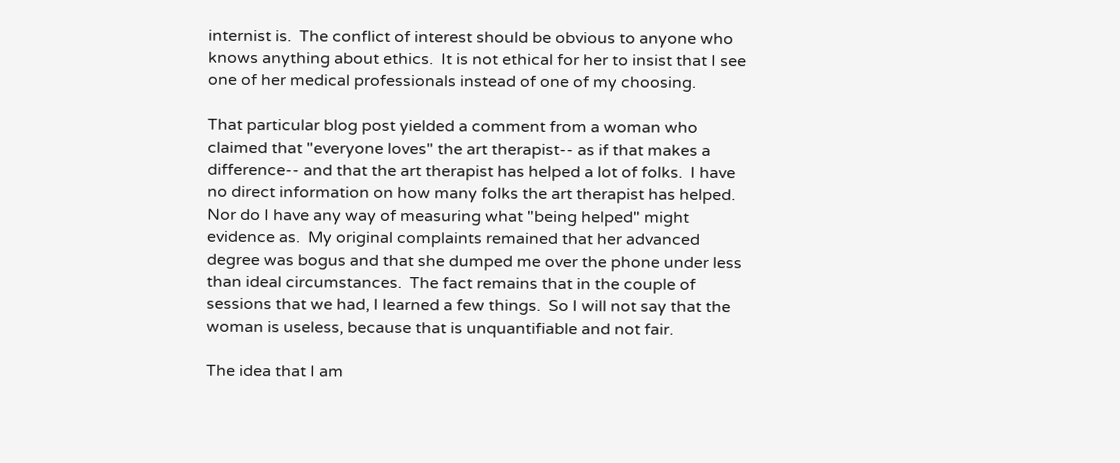internist is.  The conflict of interest should be obvious to anyone who knows anything about ethics.  It is not ethical for her to insist that I see one of her medical professionals instead of one of my choosing.

That particular blog post yielded a comment from a woman who claimed that "everyone loves" the art therapist-- as if that makes a difference-- and that the art therapist has helped a lot of folks.  I have no direct information on how many folks the art therapist has helped.  Nor do I have any way of measuring what "being helped" might evidence as.  My original complaints remained that her advanced degree was bogus and that she dumped me over the phone under less than ideal circumstances.  The fact remains that in the couple of sessions that we had, I learned a few things.  So I will not say that the woman is useless, because that is unquantifiable and not fair.

The idea that I am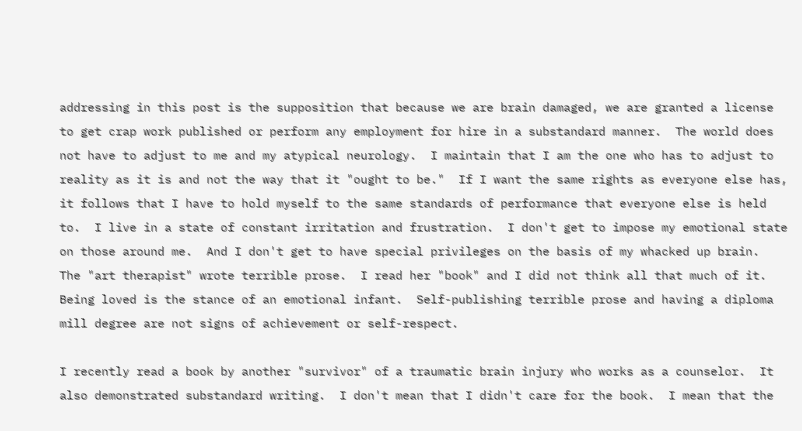addressing in this post is the supposition that because we are brain damaged, we are granted a license to get crap work published or perform any employment for hire in a substandard manner.  The world does not have to adjust to me and my atypical neurology.  I maintain that I am the one who has to adjust to reality as it is and not the way that it "ought to be."  If I want the same rights as everyone else has, it follows that I have to hold myself to the same standards of performance that everyone else is held to.  I live in a state of constant irritation and frustration.  I don't get to impose my emotional state on those around me.  And I don't get to have special privileges on the basis of my whacked up brain.  The "art therapist" wrote terrible prose.  I read her "book" and I did not think all that much of it.  Being loved is the stance of an emotional infant.  Self-publishing terrible prose and having a diploma mill degree are not signs of achievement or self-respect.

I recently read a book by another "survivor" of a traumatic brain injury who works as a counselor.  It also demonstrated substandard writing.  I don't mean that I didn't care for the book.  I mean that the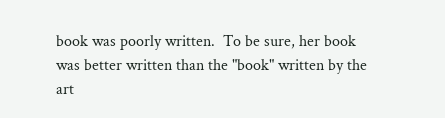book was poorly written.  To be sure, her book was better written than the "book" written by the art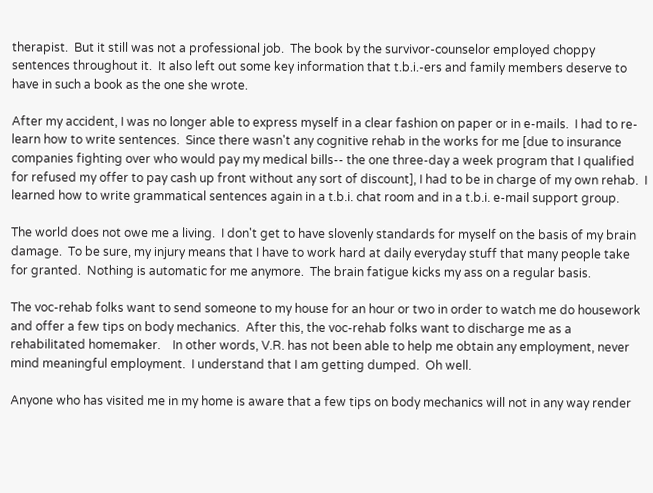therapist.  But it still was not a professional job.  The book by the survivor-counselor employed choppy sentences throughout it.  It also left out some key information that t.b.i.-ers and family members deserve to have in such a book as the one she wrote.

After my accident, I was no longer able to express myself in a clear fashion on paper or in e-mails.  I had to re-learn how to write sentences.  Since there wasn't any cognitive rehab in the works for me [due to insurance companies fighting over who would pay my medical bills-- the one three-day a week program that I qualified for refused my offer to pay cash up front without any sort of discount], I had to be in charge of my own rehab.  I learned how to write grammatical sentences again in a t.b.i. chat room and in a t.b.i. e-mail support group.

The world does not owe me a living.  I don't get to have slovenly standards for myself on the basis of my brain damage.  To be sure, my injury means that I have to work hard at daily everyday stuff that many people take for granted.  Nothing is automatic for me anymore.  The brain fatigue kicks my ass on a regular basis.

The voc-rehab folks want to send someone to my house for an hour or two in order to watch me do housework and offer a few tips on body mechanics.  After this, the voc-rehab folks want to discharge me as a rehabilitated homemaker.    In other words, V.R. has not been able to help me obtain any employment, never mind meaningful employment.  I understand that I am getting dumped.  Oh well.

Anyone who has visited me in my home is aware that a few tips on body mechanics will not in any way render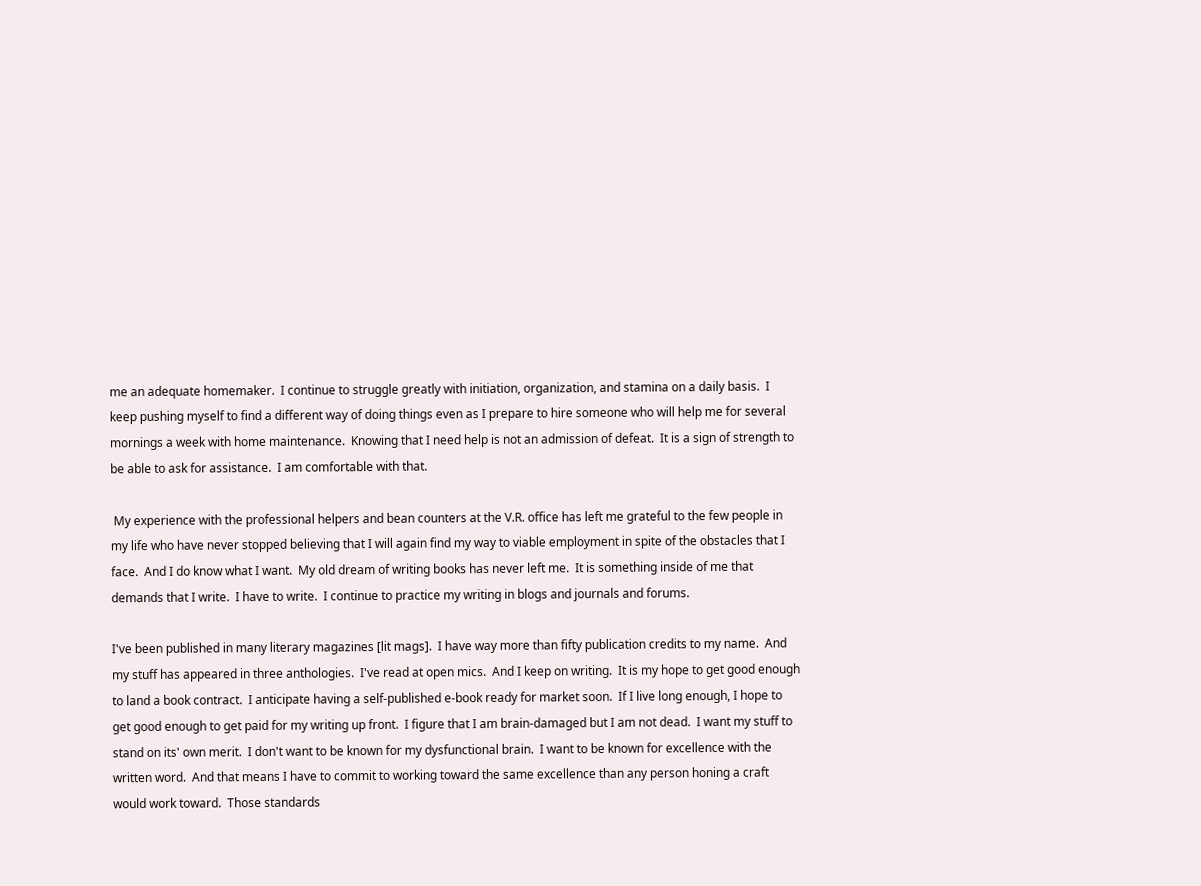me an adequate homemaker.  I continue to struggle greatly with initiation, organization, and stamina on a daily basis.  I keep pushing myself to find a different way of doing things even as I prepare to hire someone who will help me for several mornings a week with home maintenance.  Knowing that I need help is not an admission of defeat.  It is a sign of strength to be able to ask for assistance.  I am comfortable with that.

 My experience with the professional helpers and bean counters at the V.R. office has left me grateful to the few people in my life who have never stopped believing that I will again find my way to viable employment in spite of the obstacles that I face.  And I do know what I want.  My old dream of writing books has never left me.  It is something inside of me that demands that I write.  I have to write.  I continue to practice my writing in blogs and journals and forums.

I've been published in many literary magazines [lit mags].  I have way more than fifty publication credits to my name.  And my stuff has appeared in three anthologies.  I've read at open mics.  And I keep on writing.  It is my hope to get good enough to land a book contract.  I anticipate having a self-published e-book ready for market soon.  If I live long enough, I hope to get good enough to get paid for my writing up front.  I figure that I am brain-damaged but I am not dead.  I want my stuff to stand on its' own merit.  I don't want to be known for my dysfunctional brain.  I want to be known for excellence with the written word.  And that means I have to commit to working toward the same excellence than any person honing a craft would work toward.  Those standards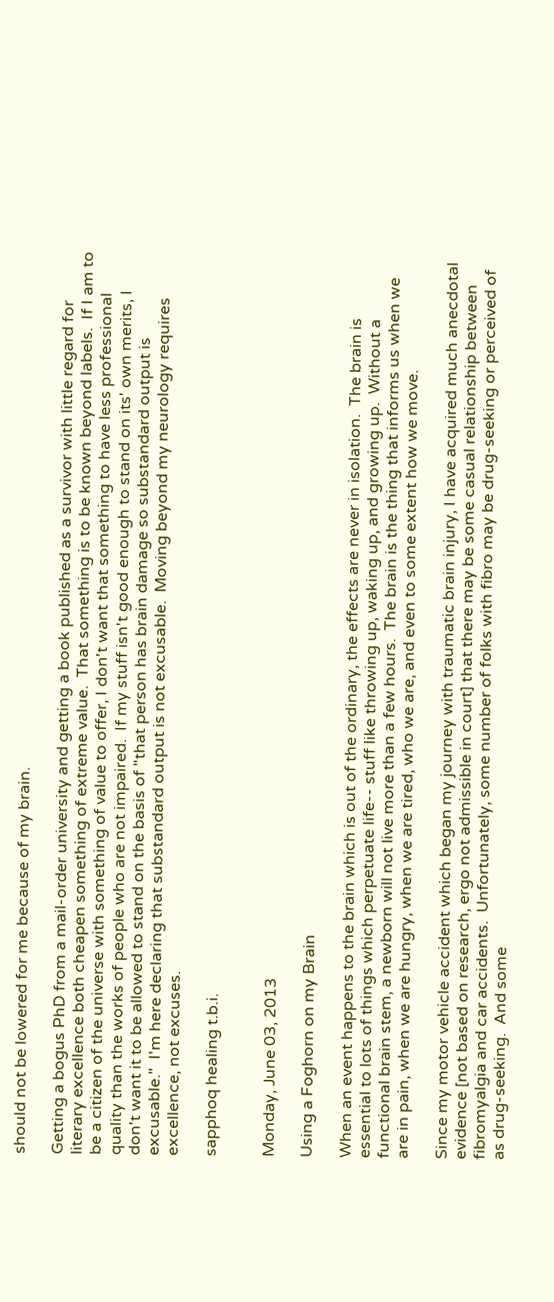should not be lowered for me because of my brain.

Getting a bogus PhD from a mail-order university and getting a book published as a survivor with little regard for literary excellence both cheapen something of extreme value.  That something is to be known beyond labels.  If I am to be a citizen of the universe with something of value to offer, I don't want that something to have less professional quality than the works of people who are not impaired.  If my stuff isn't good enough to stand on its' own merits, I don't want it to be allowed to stand on the basis of "that person has brain damage so substandard output is excusable."  I'm here declaring that substandard output is not excusable.  Moving beyond my neurology requires excellence, not excuses.

sapphoq healing t.b.i.


Monday, June 03, 2013

Using a Foghorn on my Brain

When an event happens to the brain which is out of the ordinary, the effects are never in isolation.  The brain is essential to lots of things which perpetuate life-- stuff like throwing up, waking up, and growing up.  Without a functional brain stem, a newborn will not live more than a few hours.  The brain is the thing that informs us when we are in pain, when we are hungry, when we are tired, who we are, and even to some extent how we move.

Since my motor vehicle accident which began my journey with traumatic brain injury, I have acquired much anecdotal evidence [not based on research, ergo not admissible in court] that there may be some casual relationship between fibromyalgia and car accidents.  Unfortunately, some number of folks with fibro may be drug-seeking or perceived of as drug-seeking.  And some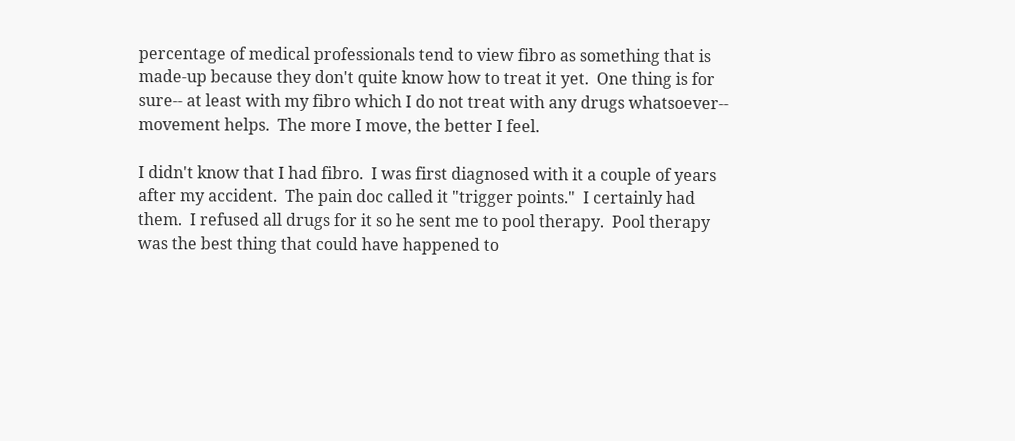percentage of medical professionals tend to view fibro as something that is made-up because they don't quite know how to treat it yet.  One thing is for sure-- at least with my fibro which I do not treat with any drugs whatsoever-- movement helps.  The more I move, the better I feel.

I didn't know that I had fibro.  I was first diagnosed with it a couple of years after my accident.  The pain doc called it "trigger points."  I certainly had them.  I refused all drugs for it so he sent me to pool therapy.  Pool therapy was the best thing that could have happened to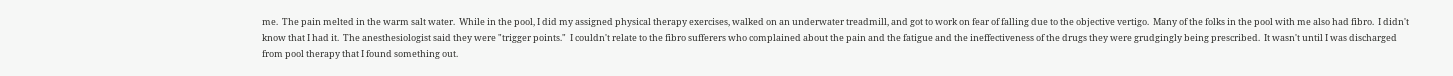me.  The pain melted in the warm salt water.  While in the pool, I did my assigned physical therapy exercises, walked on an underwater treadmill, and got to work on fear of falling due to the objective vertigo.  Many of the folks in the pool with me also had fibro.  I didn't know that I had it.  The anesthesiologist said they were "trigger points."  I couldn't relate to the fibro sufferers who complained about the pain and the fatigue and the ineffectiveness of the drugs they were grudgingly being prescribed.  It wasn't until I was discharged from pool therapy that I found something out.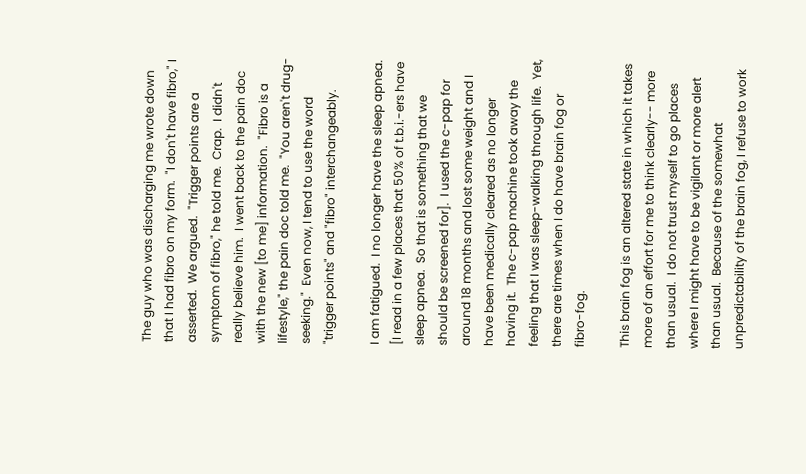The guy who was discharging me wrote down that I had fibro on my form.  "I don't have fibro," I asserted.  We argued.  "Trigger points are a symptom of fibro," he told me.  Crap.  I didn't really believe him.  I went back to the pain doc with the new [to me] information.  "Fibro is a lifestyle," the pain doc told me.  "You aren't drug-seeking."  Even now, I tend to use the word "trigger points" and "fibro" interchangeably.

I am fatigued.  I no longer have the sleep apnea.  [I read in a few places that 50% of t.b.i.-ers have sleep apnea.  So that is something that we should be screened for].  I used the c-pap for around 18 months and lost some weight and I have been medically cleared as no longer having it.  The c-pap machine took away the feeling that I was sleep-walking through life.  Yet, there are times when I do have brain fog or fibro-fog.

This brain fog is an altered state in which it takes more of an effort for me to think clearly-- more than usual.  I do not trust myself to go places where I might have to be vigilant or more alert than usual.  Because of the somewhat unpredictability of the brain fog, I refuse to work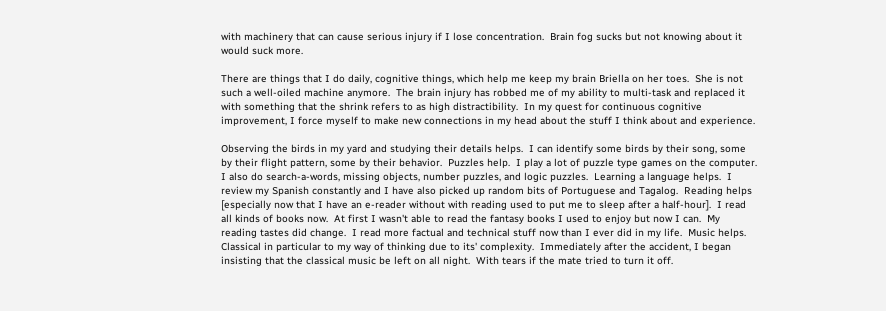with machinery that can cause serious injury if I lose concentration.  Brain fog sucks but not knowing about it would suck more.

There are things that I do daily, cognitive things, which help me keep my brain Briella on her toes.  She is not such a well-oiled machine anymore.  The brain injury has robbed me of my ability to multi-task and replaced it with something that the shrink refers to as high distractibility.  In my quest for continuous cognitive improvement, I force myself to make new connections in my head about the stuff I think about and experience.

Observing the birds in my yard and studying their details helps.  I can identify some birds by their song, some by their flight pattern, some by their behavior.  Puzzles help.  I play a lot of puzzle type games on the computer.  I also do search-a-words, missing objects, number puzzles, and logic puzzles.  Learning a language helps.  I review my Spanish constantly and I have also picked up random bits of Portuguese and Tagalog.  Reading helps [especially now that I have an e-reader without with reading used to put me to sleep after a half-hour].  I read all kinds of books now.  At first I wasn't able to read the fantasy books I used to enjoy but now I can.  My reading tastes did change.  I read more factual and technical stuff now than I ever did in my life.  Music helps.  Classical in particular to my way of thinking due to its' complexity.  Immediately after the accident, I began insisting that the classical music be left on all night.  With tears if the mate tried to turn it off.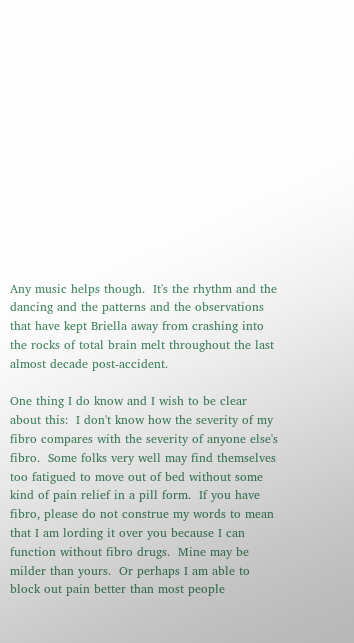Any music helps though.  It's the rhythm and the dancing and the patterns and the observations that have kept Briella away from crashing into the rocks of total brain melt throughout the last almost decade post-accident.

One thing I do know and I wish to be clear about this:  I don't know how the severity of my fibro compares with the severity of anyone else's fibro.  Some folks very well may find themselves too fatigued to move out of bed without some kind of pain relief in a pill form.  If you have fibro, please do not construe my words to mean that I am lording it over you because I can function without fibro drugs.  Mine may be milder than yours.  Or perhaps I am able to block out pain better than most people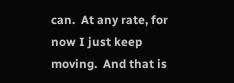can.  At any rate, for now I just keep moving.  And that is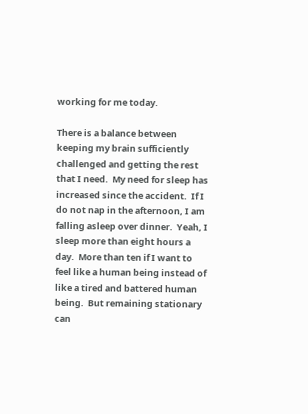working for me today.

There is a balance between keeping my brain sufficiently challenged and getting the rest that I need.  My need for sleep has increased since the accident.  If I do not nap in the afternoon, I am falling asleep over dinner.  Yeah, I sleep more than eight hours a day.  More than ten if I want to feel like a human being instead of like a tired and battered human being.  But remaining stationary can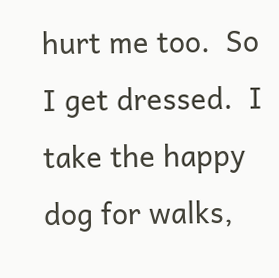hurt me too.  So I get dressed.  I take the happy dog for walks,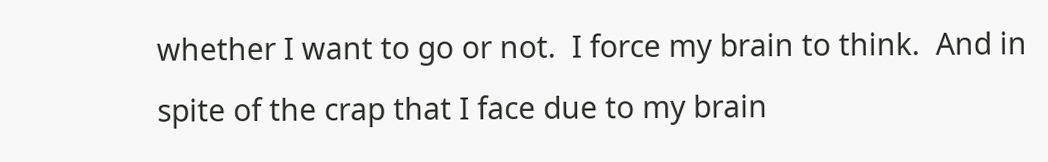whether I want to go or not.  I force my brain to think.  And in spite of the crap that I face due to my brain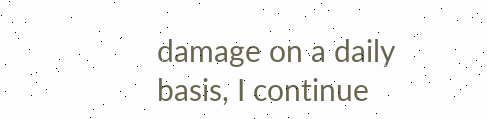damage on a daily basis, I continue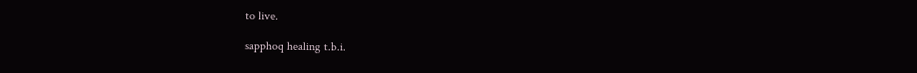to live.

sapphoq healing t.b.i.